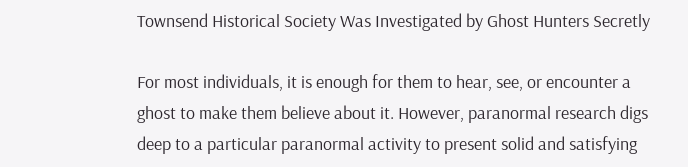Townsend Historical Society Was Investigated by Ghost Hunters Secretly

For most individuals, it is enough for them to hear, see, or encounter a ghost to make them believe about it. However, paranormal research digs deep to a particular paranormal activity to present solid and satisfying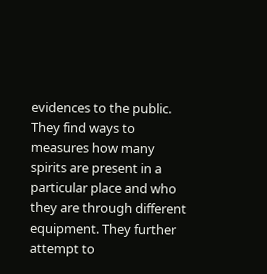evidences to the public. They find ways to measures how many spirits are present in a particular place and who they are through different equipment. They further attempt to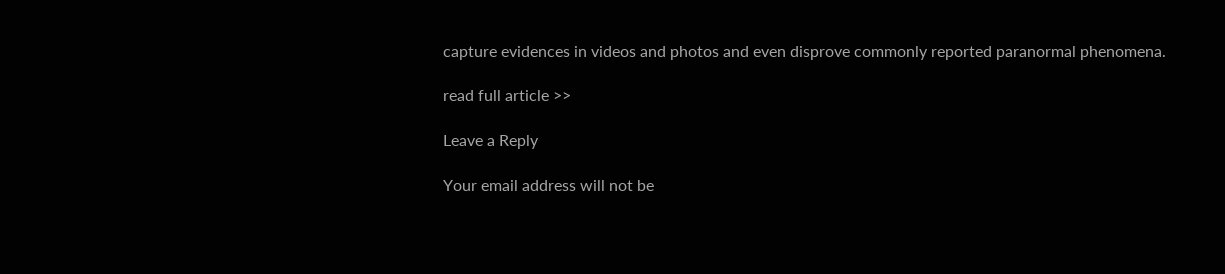capture evidences in videos and photos and even disprove commonly reported paranormal phenomena.

read full article >>

Leave a Reply

Your email address will not be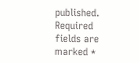published. Required fields are marked *